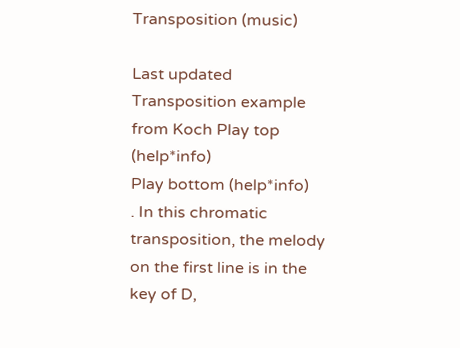Transposition (music)

Last updated
Transposition example from Koch Play top (help*info)
Play bottom (help*info)
. In this chromatic transposition, the melody on the first line is in the key of D,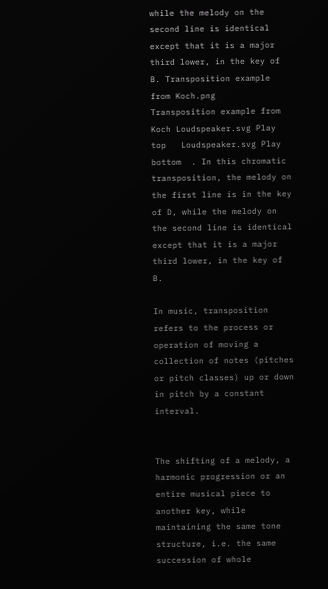while the melody on the second line is identical except that it is a major third lower, in the key of B. Transposition example from Koch.png
Transposition example from Koch Loudspeaker.svg Play top   Loudspeaker.svg Play bottom  . In this chromatic transposition, the melody on the first line is in the key of D, while the melody on the second line is identical except that it is a major third lower, in the key of B.

In music, transposition refers to the process or operation of moving a collection of notes (pitches or pitch classes) up or down in pitch by a constant interval.


The shifting of a melody, a harmonic progression or an entire musical piece to another key, while maintaining the same tone structure, i.e. the same succession of whole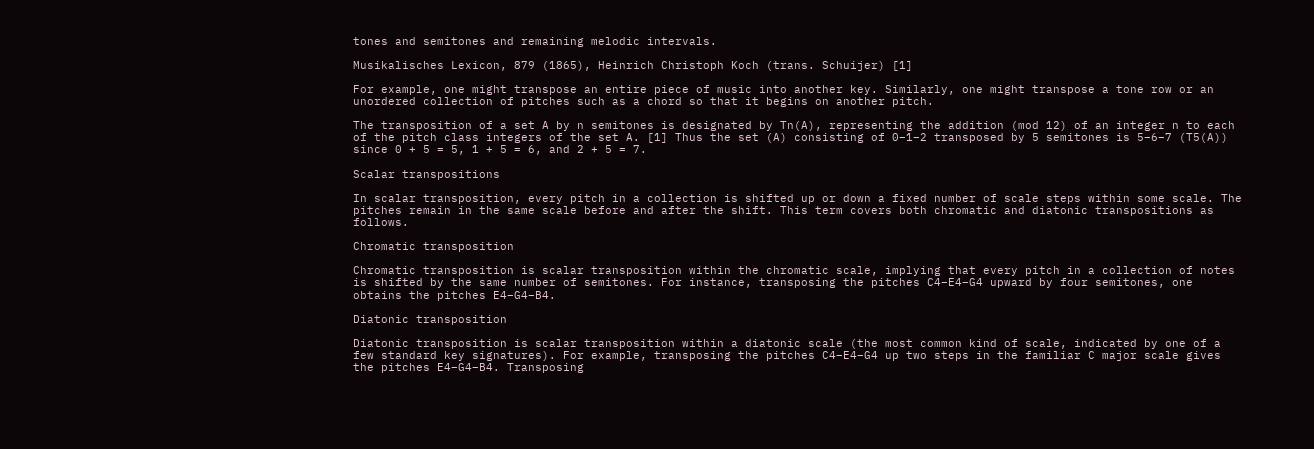tones and semitones and remaining melodic intervals.

Musikalisches Lexicon, 879 (1865), Heinrich Christoph Koch (trans. Schuijer) [1]

For example, one might transpose an entire piece of music into another key. Similarly, one might transpose a tone row or an unordered collection of pitches such as a chord so that it begins on another pitch.

The transposition of a set A by n semitones is designated by Tn(A), representing the addition (mod 12) of an integer n to each of the pitch class integers of the set A. [1] Thus the set (A) consisting of 0–1–2 transposed by 5 semitones is 5–6–7 (T5(A)) since 0 + 5 = 5, 1 + 5 = 6, and 2 + 5 = 7.

Scalar transpositions

In scalar transposition, every pitch in a collection is shifted up or down a fixed number of scale steps within some scale. The pitches remain in the same scale before and after the shift. This term covers both chromatic and diatonic transpositions as follows.

Chromatic transposition

Chromatic transposition is scalar transposition within the chromatic scale, implying that every pitch in a collection of notes is shifted by the same number of semitones. For instance, transposing the pitches C4–E4–G4 upward by four semitones, one obtains the pitches E4–G4–B4.

Diatonic transposition

Diatonic transposition is scalar transposition within a diatonic scale (the most common kind of scale, indicated by one of a few standard key signatures). For example, transposing the pitches C4–E4–G4 up two steps in the familiar C major scale gives the pitches E4–G4–B4. Transposing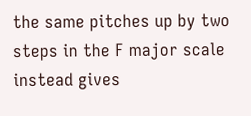the same pitches up by two steps in the F major scale instead gives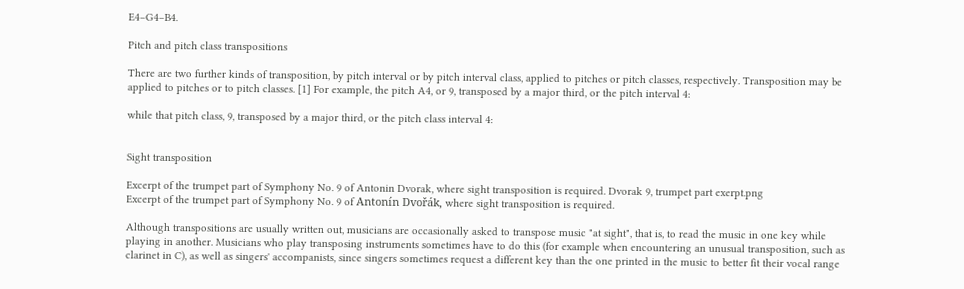E4–G4–B4.

Pitch and pitch class transpositions

There are two further kinds of transposition, by pitch interval or by pitch interval class, applied to pitches or pitch classes, respectively. Transposition may be applied to pitches or to pitch classes. [1] For example, the pitch A4, or 9, transposed by a major third, or the pitch interval 4:

while that pitch class, 9, transposed by a major third, or the pitch class interval 4:


Sight transposition

Excerpt of the trumpet part of Symphony No. 9 of Antonin Dvorak, where sight transposition is required. Dvorak 9, trumpet part exerpt.png
Excerpt of the trumpet part of Symphony No. 9 of Antonín Dvořák, where sight transposition is required.

Although transpositions are usually written out, musicians are occasionally asked to transpose music "at sight", that is, to read the music in one key while playing in another. Musicians who play transposing instruments sometimes have to do this (for example when encountering an unusual transposition, such as clarinet in C), as well as singers' accompanists, since singers sometimes request a different key than the one printed in the music to better fit their vocal range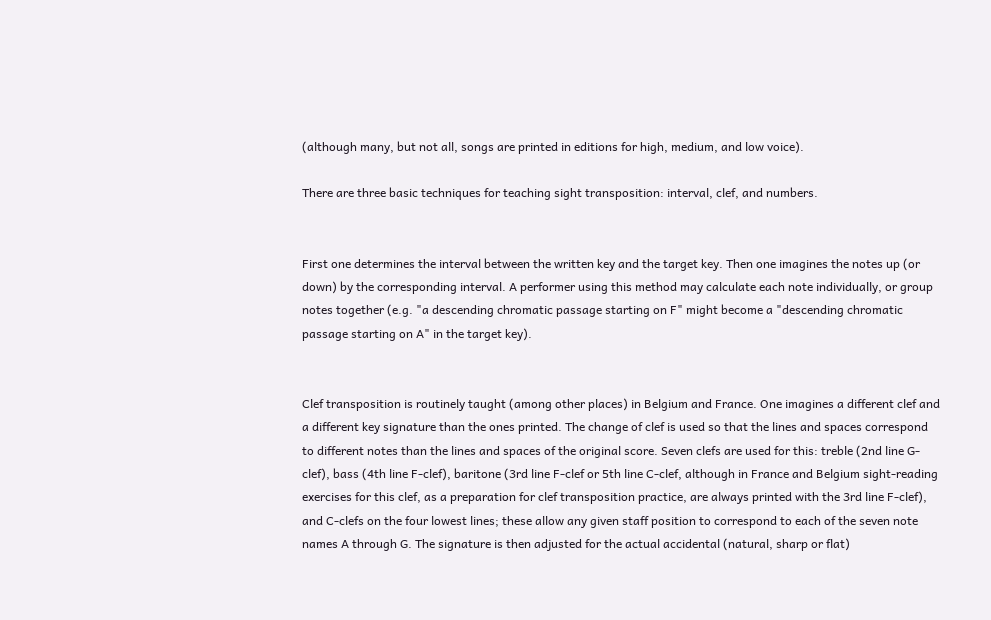(although many, but not all, songs are printed in editions for high, medium, and low voice).

There are three basic techniques for teaching sight transposition: interval, clef, and numbers.


First one determines the interval between the written key and the target key. Then one imagines the notes up (or down) by the corresponding interval. A performer using this method may calculate each note individually, or group notes together (e.g. "a descending chromatic passage starting on F" might become a "descending chromatic passage starting on A" in the target key).


Clef transposition is routinely taught (among other places) in Belgium and France. One imagines a different clef and a different key signature than the ones printed. The change of clef is used so that the lines and spaces correspond to different notes than the lines and spaces of the original score. Seven clefs are used for this: treble (2nd line G-clef), bass (4th line F-clef), baritone (3rd line F-clef or 5th line C-clef, although in France and Belgium sight-reading exercises for this clef, as a preparation for clef transposition practice, are always printed with the 3rd line F-clef), and C-clefs on the four lowest lines; these allow any given staff position to correspond to each of the seven note names A through G. The signature is then adjusted for the actual accidental (natural, sharp or flat)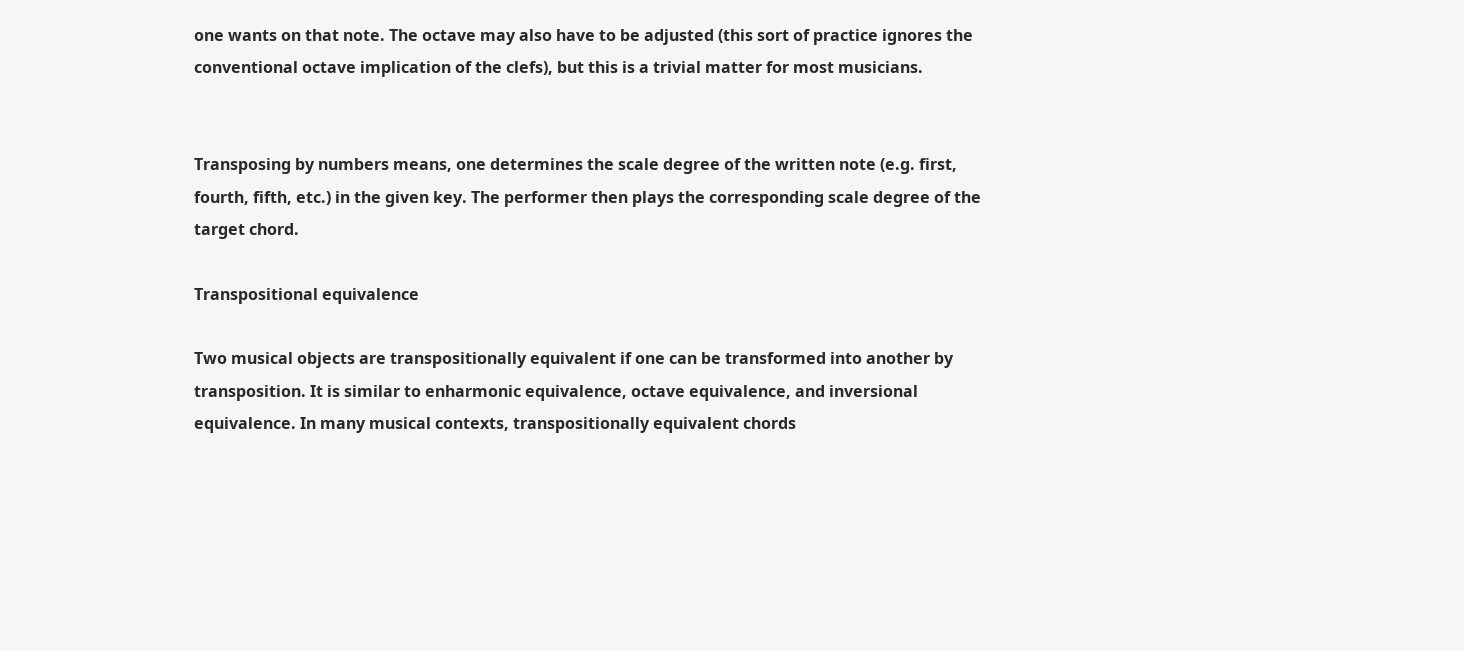one wants on that note. The octave may also have to be adjusted (this sort of practice ignores the conventional octave implication of the clefs), but this is a trivial matter for most musicians.


Transposing by numbers means, one determines the scale degree of the written note (e.g. first, fourth, fifth, etc.) in the given key. The performer then plays the corresponding scale degree of the target chord.

Transpositional equivalence

Two musical objects are transpositionally equivalent if one can be transformed into another by transposition. It is similar to enharmonic equivalence, octave equivalence, and inversional equivalence. In many musical contexts, transpositionally equivalent chords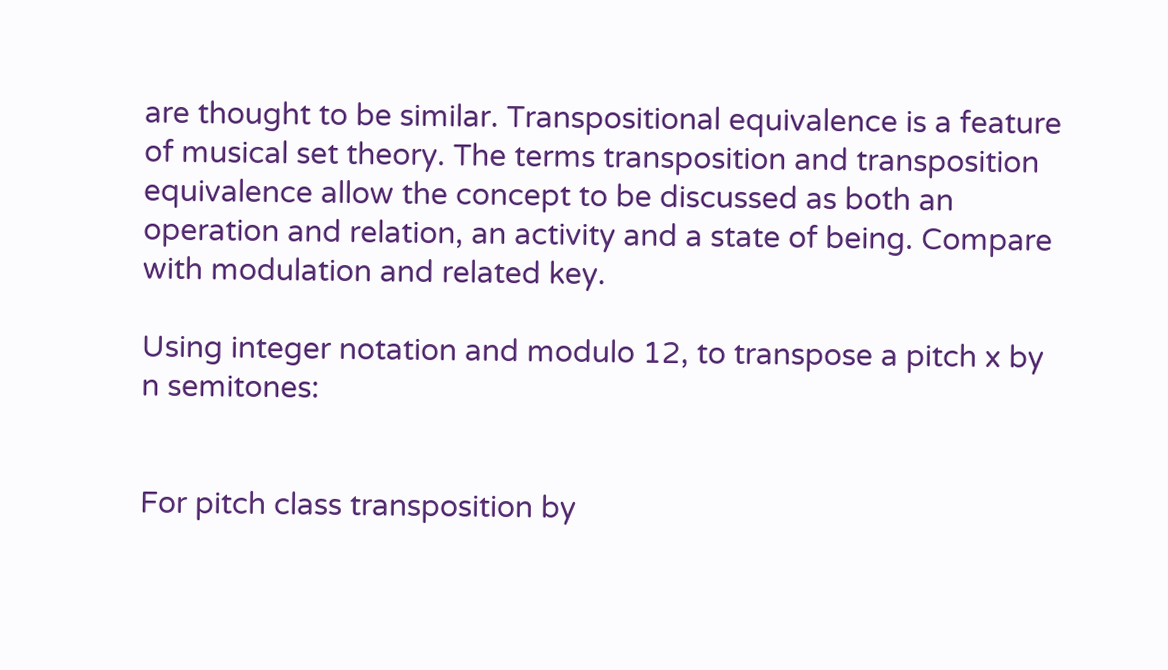are thought to be similar. Transpositional equivalence is a feature of musical set theory. The terms transposition and transposition equivalence allow the concept to be discussed as both an operation and relation, an activity and a state of being. Compare with modulation and related key.

Using integer notation and modulo 12, to transpose a pitch x by n semitones:


For pitch class transposition by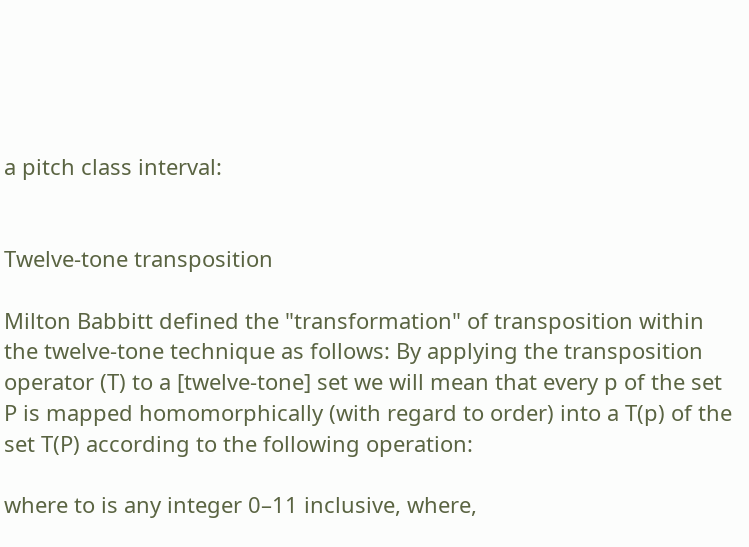a pitch class interval:


Twelve-tone transposition

Milton Babbitt defined the "transformation" of transposition within the twelve-tone technique as follows: By applying the transposition operator (T) to a [twelve-tone] set we will mean that every p of the set P is mapped homomorphically (with regard to order) into a T(p) of the set T(P) according to the following operation:

where to is any integer 0–11 inclusive, where,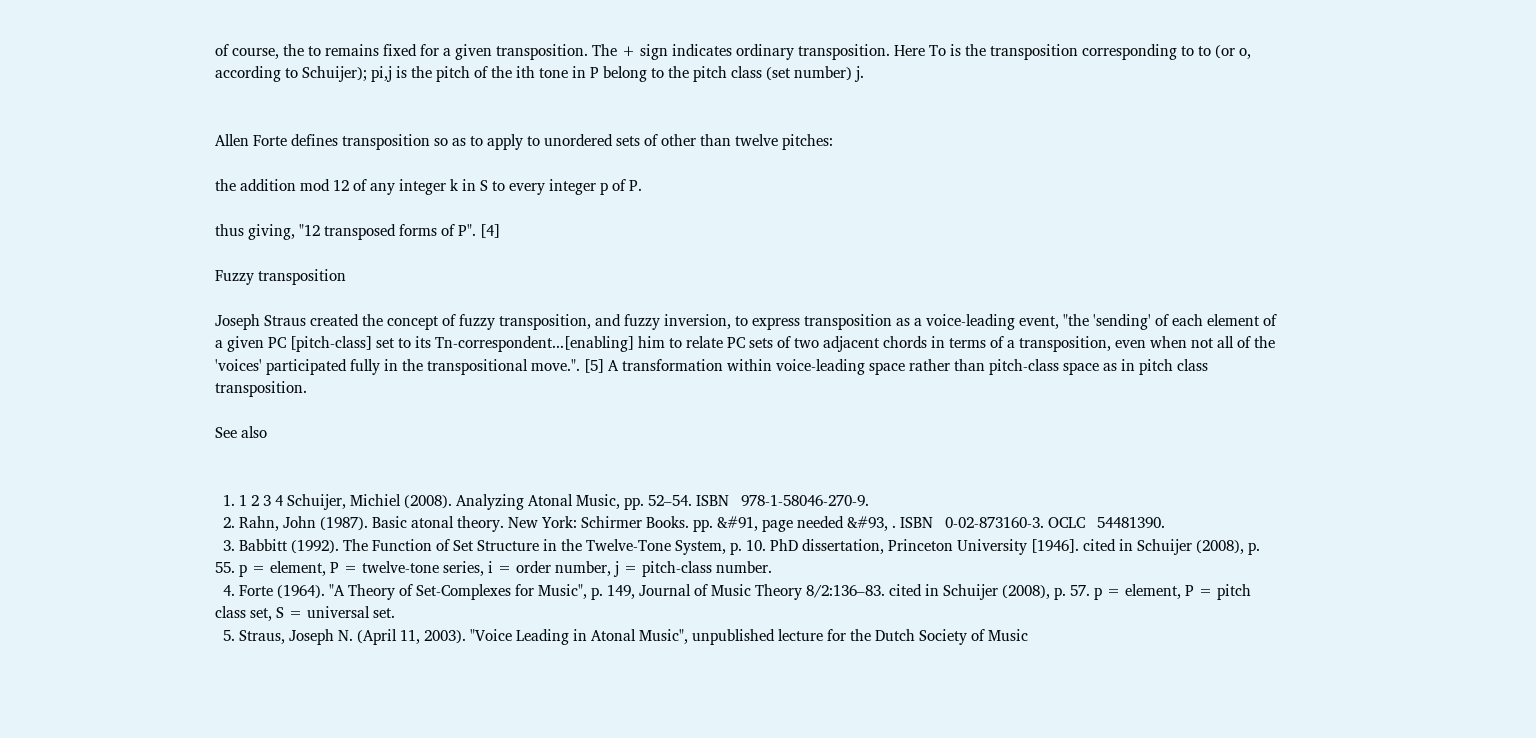of course, the to remains fixed for a given transposition. The + sign indicates ordinary transposition. Here To is the transposition corresponding to to (or o, according to Schuijer); pi,j is the pitch of the ith tone in P belong to the pitch class (set number) j.


Allen Forte defines transposition so as to apply to unordered sets of other than twelve pitches:

the addition mod 12 of any integer k in S to every integer p of P.

thus giving, "12 transposed forms of P". [4]

Fuzzy transposition

Joseph Straus created the concept of fuzzy transposition, and fuzzy inversion, to express transposition as a voice-leading event, "the 'sending' of each element of a given PC [pitch-class] set to its Tn-correspondent...[enabling] him to relate PC sets of two adjacent chords in terms of a transposition, even when not all of the 'voices' participated fully in the transpositional move.". [5] A transformation within voice-leading space rather than pitch-class space as in pitch class transposition.

See also


  1. 1 2 3 4 Schuijer, Michiel (2008). Analyzing Atonal Music, pp. 52–54. ISBN   978-1-58046-270-9.
  2. Rahn, John (1987). Basic atonal theory. New York: Schirmer Books. pp. &#91, page needed &#93, . ISBN   0-02-873160-3. OCLC   54481390.
  3. Babbitt (1992). The Function of Set Structure in the Twelve-Tone System, p. 10. PhD dissertation, Princeton University [1946]. cited in Schuijer (2008), p. 55. p = element, P = twelve-tone series, i = order number, j = pitch-class number.
  4. Forte (1964). "A Theory of Set-Complexes for Music", p. 149, Journal of Music Theory 8/2:136–83. cited in Schuijer (2008), p. 57. p = element, P = pitch class set, S = universal set.
  5. Straus, Joseph N. (April 11, 2003). "Voice Leading in Atonal Music", unpublished lecture for the Dutch Society of Music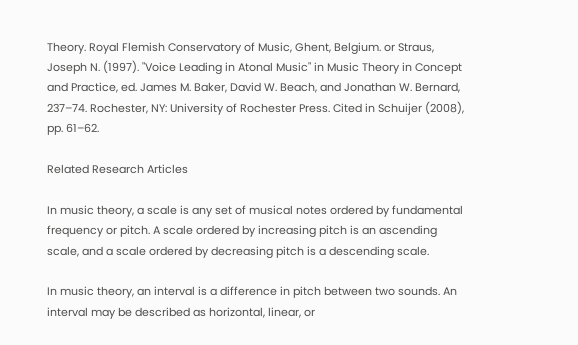Theory. Royal Flemish Conservatory of Music, Ghent, Belgium. or Straus, Joseph N. (1997). "Voice Leading in Atonal Music" in Music Theory in Concept and Practice, ed. James M. Baker, David W. Beach, and Jonathan W. Bernard, 237–74. Rochester, NY: University of Rochester Press. Cited in Schuijer (2008), pp. 61–62.

Related Research Articles

In music theory, a scale is any set of musical notes ordered by fundamental frequency or pitch. A scale ordered by increasing pitch is an ascending scale, and a scale ordered by decreasing pitch is a descending scale.

In music theory, an interval is a difference in pitch between two sounds. An interval may be described as horizontal, linear, or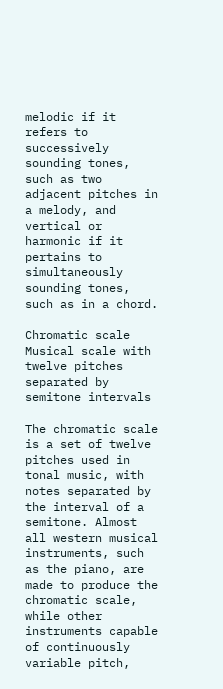melodic if it refers to successively sounding tones, such as two adjacent pitches in a melody, and vertical or harmonic if it pertains to simultaneously sounding tones, such as in a chord.

Chromatic scale Musical scale with twelve pitches separated by semitone intervals

The chromatic scale is a set of twelve pitches used in tonal music, with notes separated by the interval of a semitone. Almost all western musical instruments, such as the piano, are made to produce the chromatic scale, while other instruments capable of continuously variable pitch,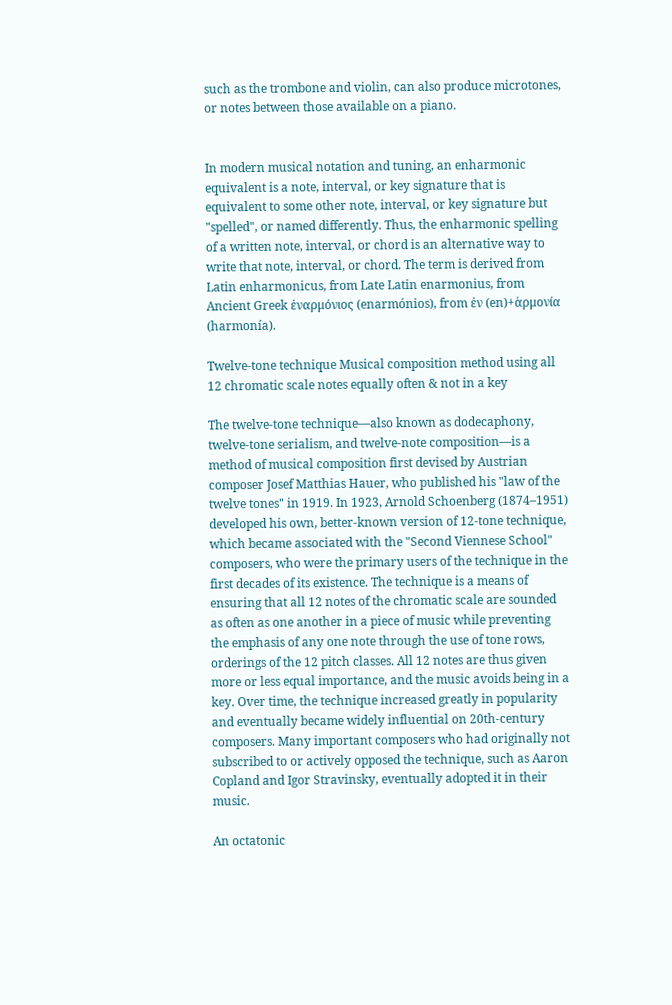such as the trombone and violin, can also produce microtones, or notes between those available on a piano.


In modern musical notation and tuning, an enharmonic equivalent is a note, interval, or key signature that is equivalent to some other note, interval, or key signature but "spelled", or named differently. Thus, the enharmonic spelling of a written note, interval, or chord is an alternative way to write that note, interval, or chord. The term is derived from Latin enharmonicus, from Late Latin enarmonius, from Ancient Greek ἐναρμόνιος (enarmónios), from ἐν (en)+ἁρμονία (harmonía).

Twelve-tone technique Musical composition method using all 12 chromatic scale notes equally often & not in a key

The twelve-tone technique—also known as dodecaphony, twelve-tone serialism, and twelve-note composition—is a method of musical composition first devised by Austrian composer Josef Matthias Hauer, who published his "law of the twelve tones" in 1919. In 1923, Arnold Schoenberg (1874–1951) developed his own, better-known version of 12-tone technique, which became associated with the "Second Viennese School" composers, who were the primary users of the technique in the first decades of its existence. The technique is a means of ensuring that all 12 notes of the chromatic scale are sounded as often as one another in a piece of music while preventing the emphasis of any one note through the use of tone rows, orderings of the 12 pitch classes. All 12 notes are thus given more or less equal importance, and the music avoids being in a key. Over time, the technique increased greatly in popularity and eventually became widely influential on 20th-century composers. Many important composers who had originally not subscribed to or actively opposed the technique, such as Aaron Copland and Igor Stravinsky, eventually adopted it in their music.

An octatonic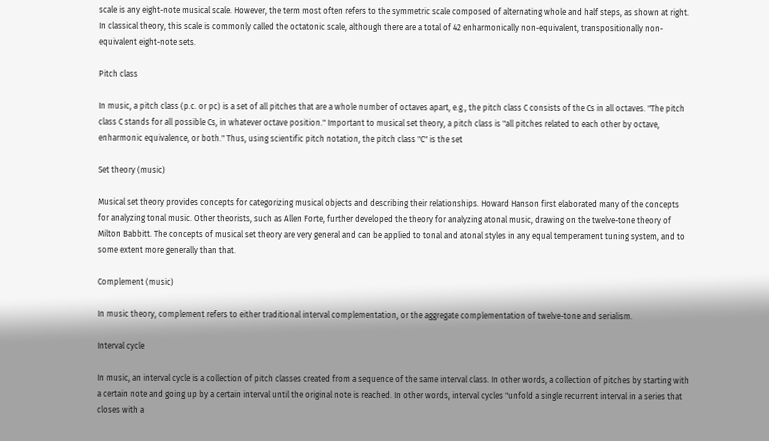scale is any eight-note musical scale. However, the term most often refers to the symmetric scale composed of alternating whole and half steps, as shown at right. In classical theory, this scale is commonly called the octatonic scale, although there are a total of 42 enharmonically non-equivalent, transpositionally non-equivalent eight-note sets.

Pitch class

In music, a pitch class (p.c. or pc) is a set of all pitches that are a whole number of octaves apart, e.g., the pitch class C consists of the Cs in all octaves. "The pitch class C stands for all possible Cs, in whatever octave position." Important to musical set theory, a pitch class is "all pitches related to each other by octave, enharmonic equivalence, or both." Thus, using scientific pitch notation, the pitch class "C" is the set

Set theory (music)

Musical set theory provides concepts for categorizing musical objects and describing their relationships. Howard Hanson first elaborated many of the concepts for analyzing tonal music. Other theorists, such as Allen Forte, further developed the theory for analyzing atonal music, drawing on the twelve-tone theory of Milton Babbitt. The concepts of musical set theory are very general and can be applied to tonal and atonal styles in any equal temperament tuning system, and to some extent more generally than that.

Complement (music)

In music theory, complement refers to either traditional interval complementation, or the aggregate complementation of twelve-tone and serialism.

Interval cycle

In music, an interval cycle is a collection of pitch classes created from a sequence of the same interval class. In other words, a collection of pitches by starting with a certain note and going up by a certain interval until the original note is reached. In other words, interval cycles "unfold a single recurrent interval in a series that closes with a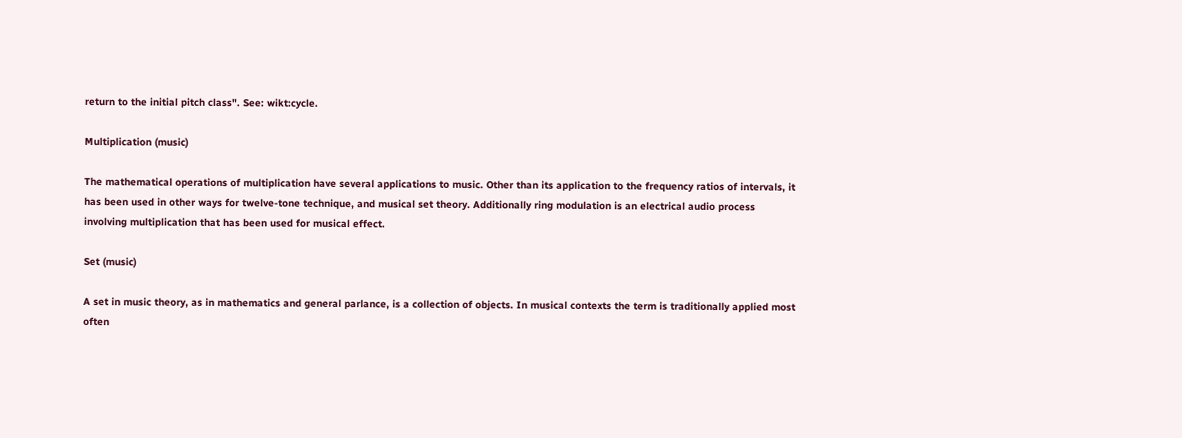return to the initial pitch class". See: wikt:cycle.

Multiplication (music)

The mathematical operations of multiplication have several applications to music. Other than its application to the frequency ratios of intervals, it has been used in other ways for twelve-tone technique, and musical set theory. Additionally ring modulation is an electrical audio process involving multiplication that has been used for musical effect.

Set (music)

A set in music theory, as in mathematics and general parlance, is a collection of objects. In musical contexts the term is traditionally applied most often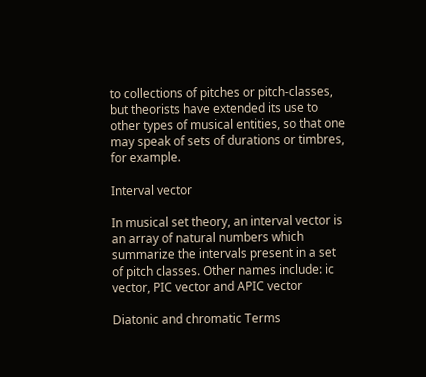to collections of pitches or pitch-classes, but theorists have extended its use to other types of musical entities, so that one may speak of sets of durations or timbres, for example.

Interval vector

In musical set theory, an interval vector is an array of natural numbers which summarize the intervals present in a set of pitch classes. Other names include: ic vector, PIC vector and APIC vector

Diatonic and chromatic Terms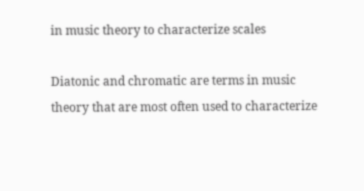in music theory to characterize scales

Diatonic and chromatic are terms in music theory that are most often used to characterize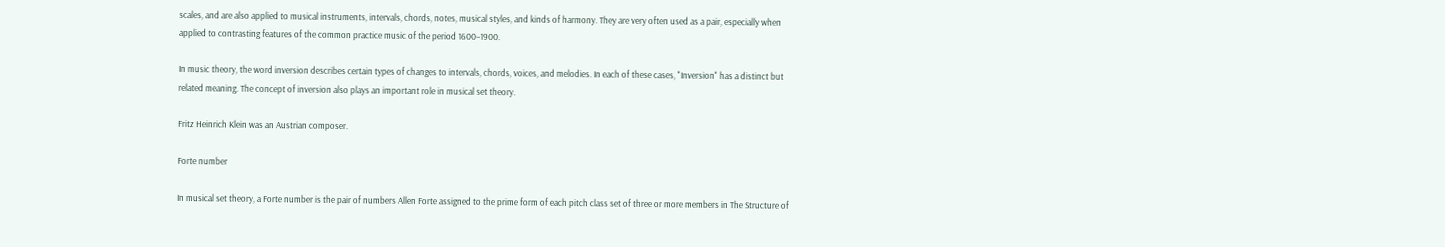scales, and are also applied to musical instruments, intervals, chords, notes, musical styles, and kinds of harmony. They are very often used as a pair, especially when applied to contrasting features of the common practice music of the period 1600–1900.

In music theory, the word inversion describes certain types of changes to intervals, chords, voices, and melodies. In each of these cases, "Inversion" has a distinct but related meaning. The concept of inversion also plays an important role in musical set theory.

Fritz Heinrich Klein was an Austrian composer.

Forte number

In musical set theory, a Forte number is the pair of numbers Allen Forte assigned to the prime form of each pitch class set of three or more members in The Structure of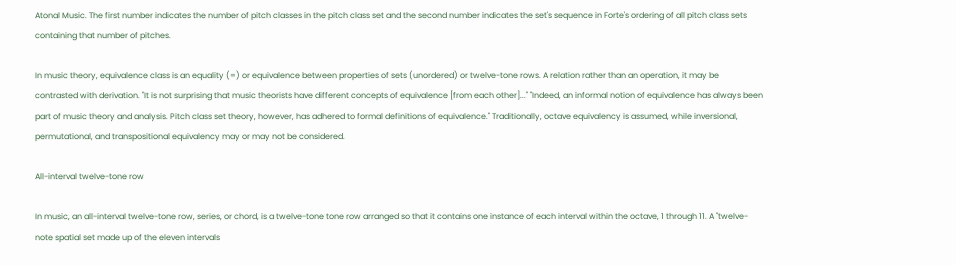Atonal Music. The first number indicates the number of pitch classes in the pitch class set and the second number indicates the set's sequence in Forte's ordering of all pitch class sets containing that number of pitches.

In music theory, equivalence class is an equality (=) or equivalence between properties of sets (unordered) or twelve-tone rows. A relation rather than an operation, it may be contrasted with derivation. "It is not surprising that music theorists have different concepts of equivalence [from each other]..." "Indeed, an informal notion of equivalence has always been part of music theory and analysis. Pitch class set theory, however, has adhered to formal definitions of equivalence." Traditionally, octave equivalency is assumed, while inversional, permutational, and transpositional equivalency may or may not be considered.

All-interval twelve-tone row

In music, an all-interval twelve-tone row, series, or chord, is a twelve-tone tone row arranged so that it contains one instance of each interval within the octave, 1 through 11. A "twelve-note spatial set made up of the eleven intervals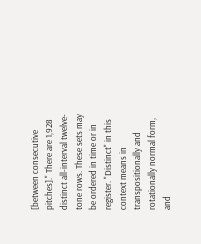[between consecutive pitches]." There are 1,928 distinct all-interval twelve-tone rows. These sets may be ordered in time or in register. "Distinct" in this context means in transpositionally and rotationally normal form, and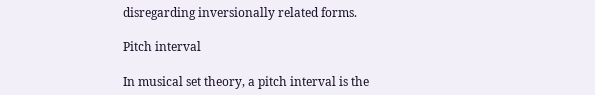disregarding inversionally related forms.

Pitch interval

In musical set theory, a pitch interval is the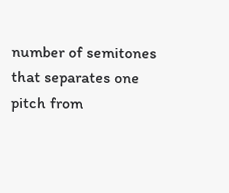number of semitones that separates one pitch from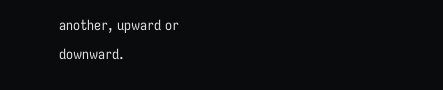another, upward or downward.